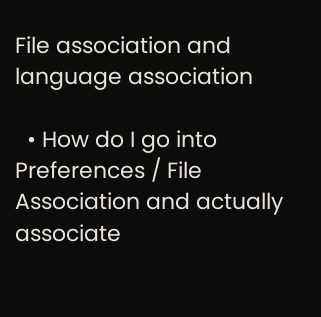File association and language association

  • How do I go into Preferences / File Association and actually associate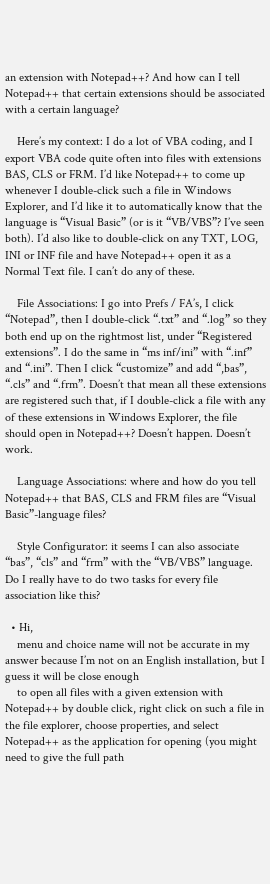an extension with Notepad++? And how can I tell Notepad++ that certain extensions should be associated with a certain language?

    Here’s my context: I do a lot of VBA coding, and I export VBA code quite often into files with extensions BAS, CLS or FRM. I’d like Notepad++ to come up whenever I double-click such a file in Windows Explorer, and I’d like it to automatically know that the language is “Visual Basic” (or is it “VB/VBS”? I’ve seen both). I’d also like to double-click on any TXT, LOG, INI or INF file and have Notepad++ open it as a Normal Text file. I can’t do any of these.

    File Associations: I go into Prefs / FA’s, I click “Notepad”, then I double-click “.txt” and “.log” so they both end up on the rightmost list, under “Registered extensions”. I do the same in “ms inf/ini” with “.inf” and “.ini”. Then I click “customize” and add “,bas”, “.cls” and “.frm”. Doesn’t that mean all these extensions are registered such that, if I double-click a file with any of these extensions in Windows Explorer, the file should open in Notepad++? Doesn’t happen. Doesn’t work.

    Language Associations: where and how do you tell Notepad++ that BAS, CLS and FRM files are “Visual Basic”-language files?

    Style Configurator: it seems I can also associate “bas”, “cls” and “frm” with the “VB/VBS” language. Do I really have to do two tasks for every file association like this?

  • Hi,
    menu and choice name will not be accurate in my answer because I’m not on an English installation, but I guess it will be close enough
    to open all files with a given extension with Notepad++ by double click, right click on such a file in the file explorer, choose properties, and select Notepad++ as the application for opening (you might need to give the full path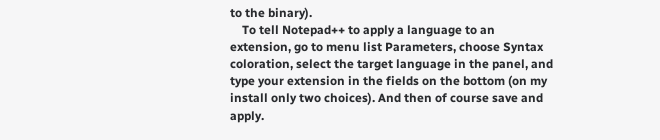to the binary).
    To tell Notepad++ to apply a language to an extension, go to menu list Parameters, choose Syntax coloration, select the target language in the panel, and type your extension in the fields on the bottom (on my install only two choices). And then of course save and apply.